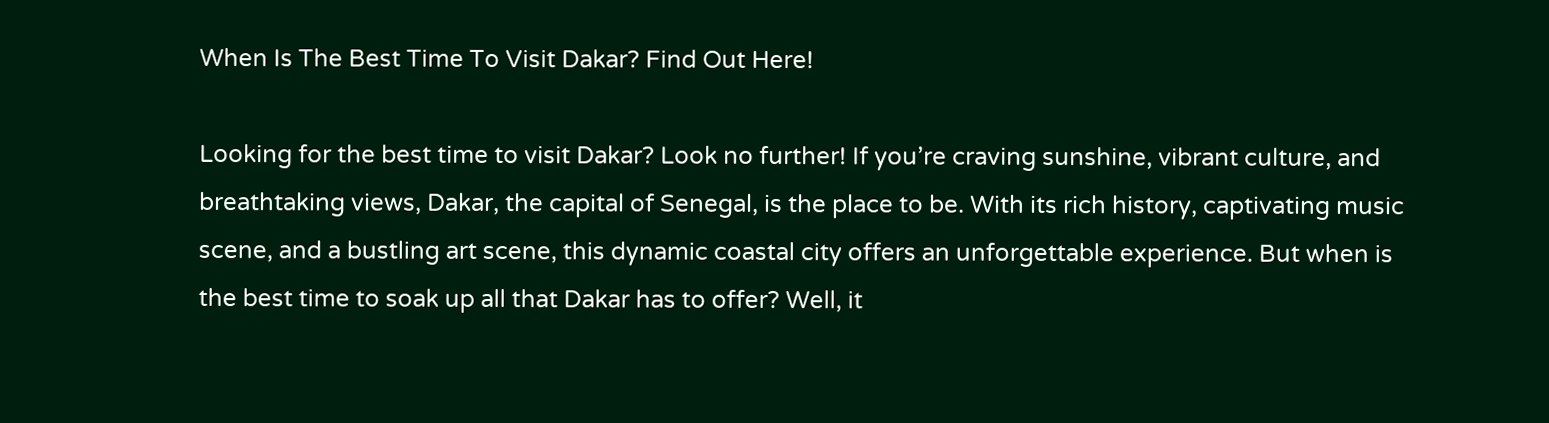When Is The Best Time To Visit Dakar? Find Out Here!

Looking for the best time to visit Dakar? Look no further! If you’re craving sunshine, vibrant culture, and breathtaking views, Dakar, the capital of Senegal, is the place to be. With its rich history, captivating music scene, and a bustling art scene, this dynamic coastal city offers an unforgettable experience. But when is the best time to soak up all that Dakar has to offer? Well, it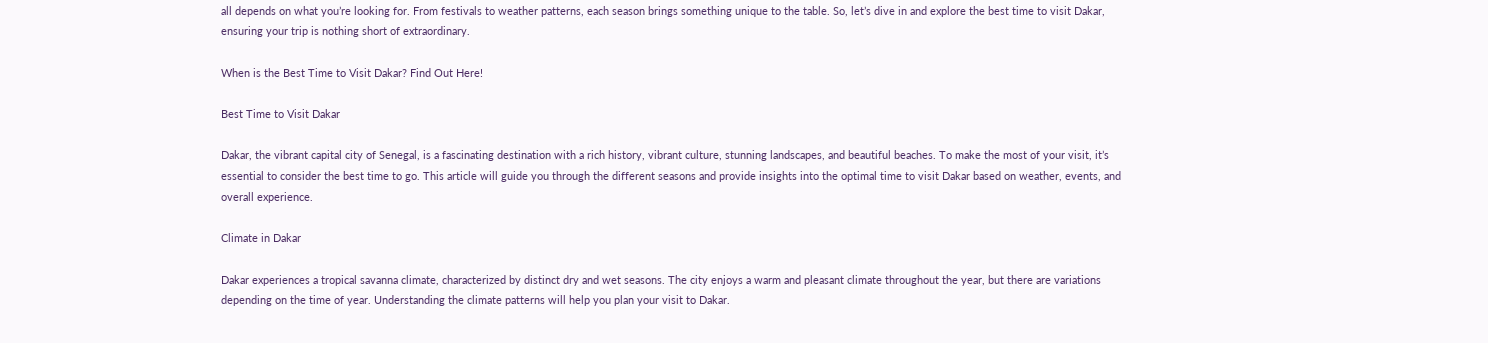all depends on what you’re looking for. From festivals to weather patterns, each season brings something unique to the table. So, let’s dive in and explore the best time to visit Dakar, ensuring your trip is nothing short of extraordinary.

When is the Best Time to Visit Dakar? Find Out Here!

Best Time to Visit Dakar

Dakar, the vibrant capital city of Senegal, is a fascinating destination with a rich history, vibrant culture, stunning landscapes, and beautiful beaches. To make the most of your visit, it’s essential to consider the best time to go. This article will guide you through the different seasons and provide insights into the optimal time to visit Dakar based on weather, events, and overall experience.

Climate in Dakar

Dakar experiences a tropical savanna climate, characterized by distinct dry and wet seasons. The city enjoys a warm and pleasant climate throughout the year, but there are variations depending on the time of year. Understanding the climate patterns will help you plan your visit to Dakar.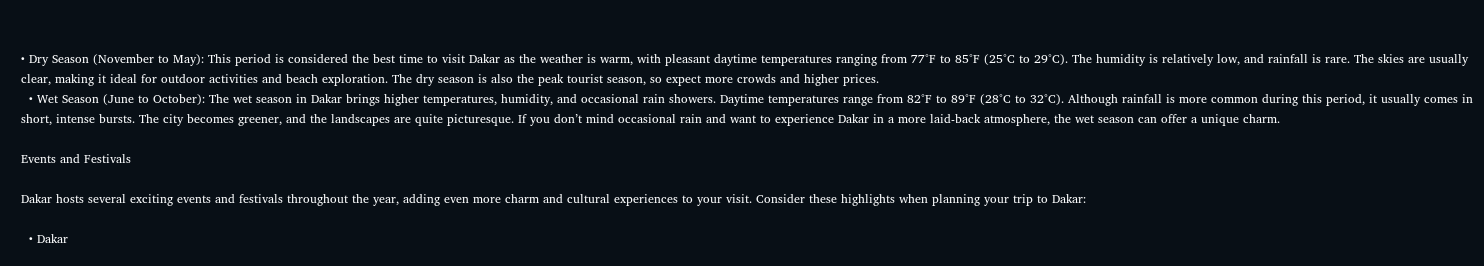• Dry Season (November to May): This period is considered the best time to visit Dakar as the weather is warm, with pleasant daytime temperatures ranging from 77°F to 85°F (25°C to 29°C). The humidity is relatively low, and rainfall is rare. The skies are usually clear, making it ideal for outdoor activities and beach exploration. The dry season is also the peak tourist season, so expect more crowds and higher prices.
  • Wet Season (June to October): The wet season in Dakar brings higher temperatures, humidity, and occasional rain showers. Daytime temperatures range from 82°F to 89°F (28°C to 32°C). Although rainfall is more common during this period, it usually comes in short, intense bursts. The city becomes greener, and the landscapes are quite picturesque. If you don’t mind occasional rain and want to experience Dakar in a more laid-back atmosphere, the wet season can offer a unique charm.

Events and Festivals

Dakar hosts several exciting events and festivals throughout the year, adding even more charm and cultural experiences to your visit. Consider these highlights when planning your trip to Dakar:

  • Dakar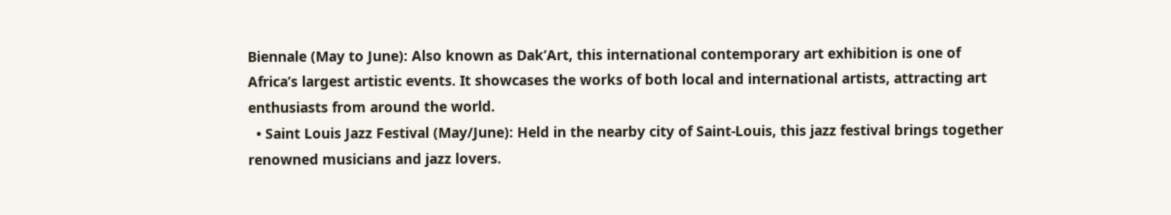Biennale (May to June): Also known as Dak’Art, this international contemporary art exhibition is one of Africa’s largest artistic events. It showcases the works of both local and international artists, attracting art enthusiasts from around the world.
  • Saint Louis Jazz Festival (May/June): Held in the nearby city of Saint-Louis, this jazz festival brings together renowned musicians and jazz lovers.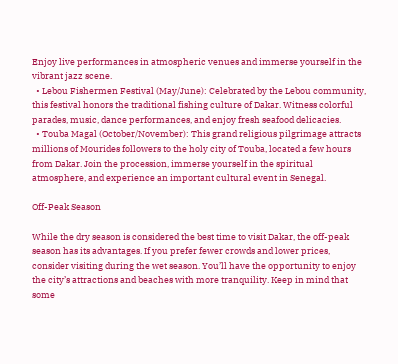Enjoy live performances in atmospheric venues and immerse yourself in the vibrant jazz scene.
  • Lebou Fishermen Festival (May/June): Celebrated by the Lebou community, this festival honors the traditional fishing culture of Dakar. Witness colorful parades, music, dance performances, and enjoy fresh seafood delicacies.
  • Touba Magal (October/November): This grand religious pilgrimage attracts millions of Mourides followers to the holy city of Touba, located a few hours from Dakar. Join the procession, immerse yourself in the spiritual atmosphere, and experience an important cultural event in Senegal.

Off-Peak Season

While the dry season is considered the best time to visit Dakar, the off-peak season has its advantages. If you prefer fewer crowds and lower prices, consider visiting during the wet season. You’ll have the opportunity to enjoy the city’s attractions and beaches with more tranquility. Keep in mind that some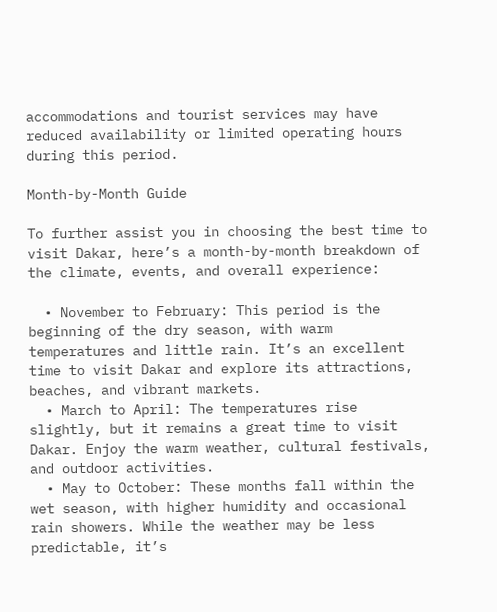accommodations and tourist services may have reduced availability or limited operating hours during this period.

Month-by-Month Guide

To further assist you in choosing the best time to visit Dakar, here’s a month-by-month breakdown of the climate, events, and overall experience:

  • November to February: This period is the beginning of the dry season, with warm temperatures and little rain. It’s an excellent time to visit Dakar and explore its attractions, beaches, and vibrant markets.
  • March to April: The temperatures rise slightly, but it remains a great time to visit Dakar. Enjoy the warm weather, cultural festivals, and outdoor activities.
  • May to October: These months fall within the wet season, with higher humidity and occasional rain showers. While the weather may be less predictable, it’s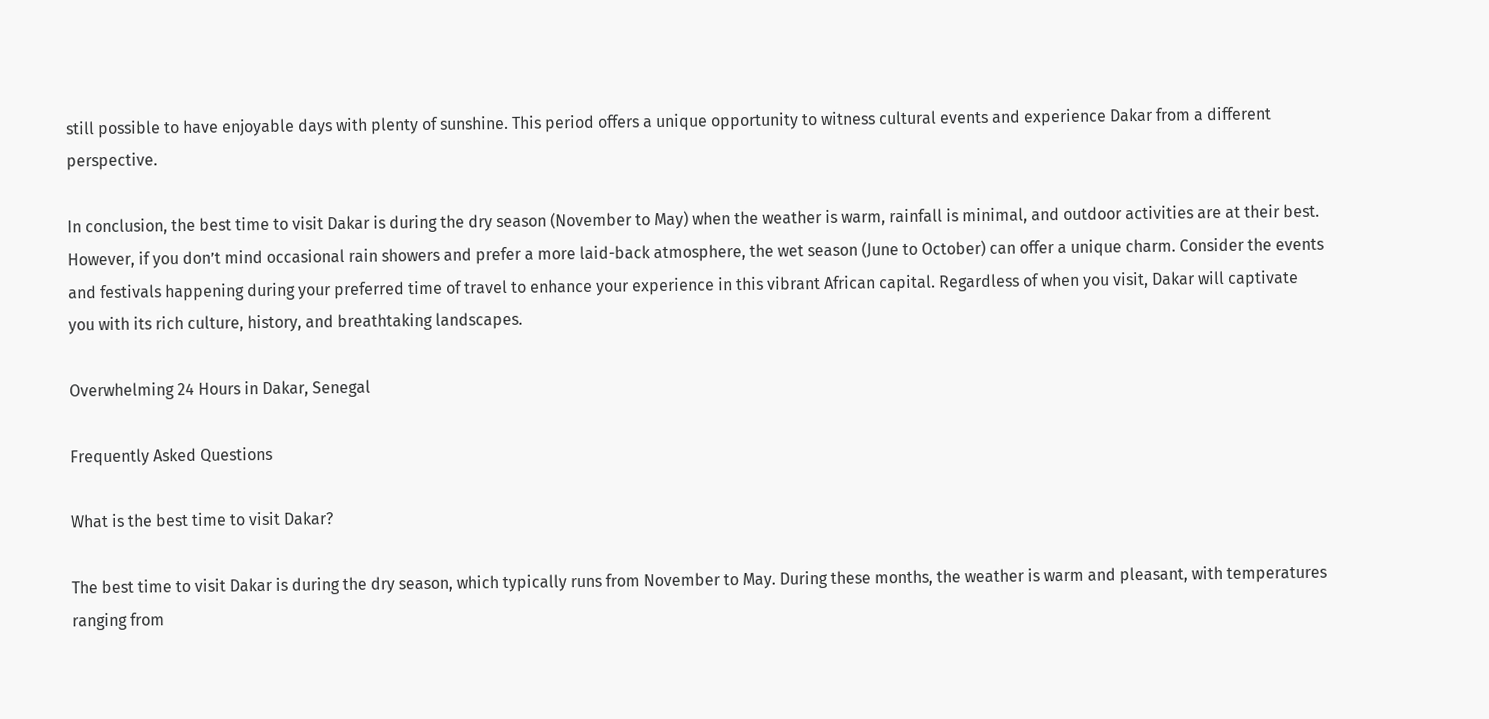still possible to have enjoyable days with plenty of sunshine. This period offers a unique opportunity to witness cultural events and experience Dakar from a different perspective.

In conclusion, the best time to visit Dakar is during the dry season (November to May) when the weather is warm, rainfall is minimal, and outdoor activities are at their best. However, if you don’t mind occasional rain showers and prefer a more laid-back atmosphere, the wet season (June to October) can offer a unique charm. Consider the events and festivals happening during your preferred time of travel to enhance your experience in this vibrant African capital. Regardless of when you visit, Dakar will captivate you with its rich culture, history, and breathtaking landscapes.

Overwhelming 24 Hours in Dakar, Senegal

Frequently Asked Questions

What is the best time to visit Dakar?

The best time to visit Dakar is during the dry season, which typically runs from November to May. During these months, the weather is warm and pleasant, with temperatures ranging from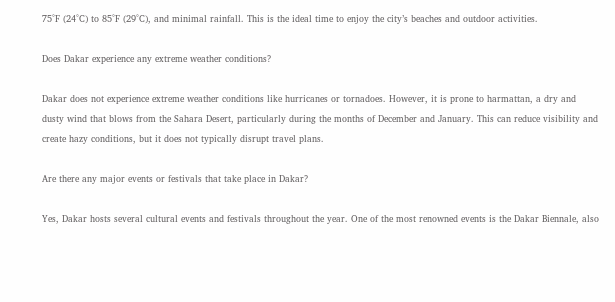75°F (24°C) to 85°F (29°C), and minimal rainfall. This is the ideal time to enjoy the city’s beaches and outdoor activities.

Does Dakar experience any extreme weather conditions?

Dakar does not experience extreme weather conditions like hurricanes or tornadoes. However, it is prone to harmattan, a dry and dusty wind that blows from the Sahara Desert, particularly during the months of December and January. This can reduce visibility and create hazy conditions, but it does not typically disrupt travel plans.

Are there any major events or festivals that take place in Dakar?

Yes, Dakar hosts several cultural events and festivals throughout the year. One of the most renowned events is the Dakar Biennale, also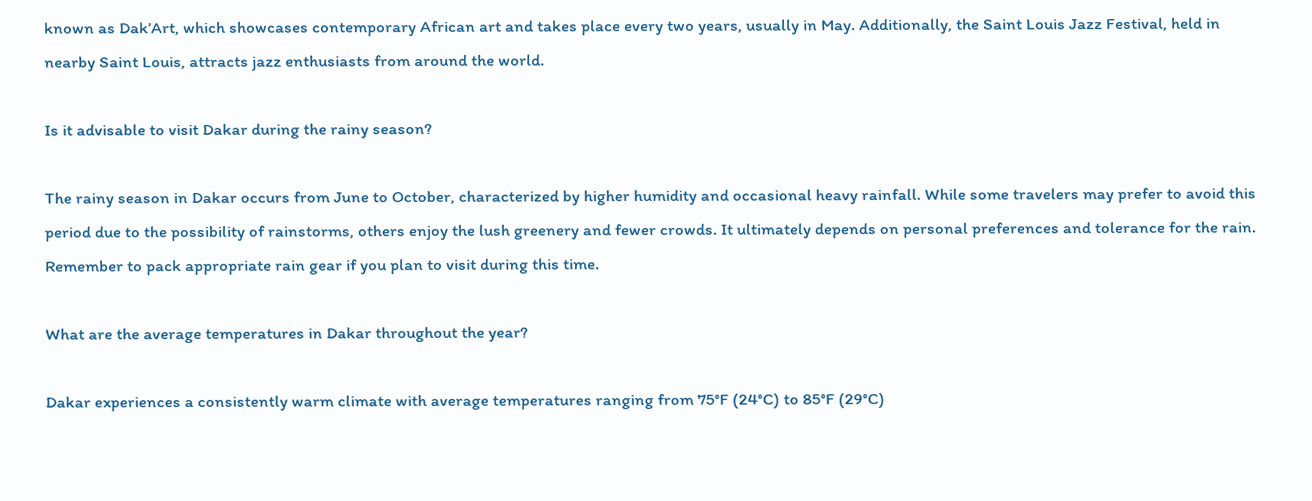known as Dak’Art, which showcases contemporary African art and takes place every two years, usually in May. Additionally, the Saint Louis Jazz Festival, held in nearby Saint Louis, attracts jazz enthusiasts from around the world.

Is it advisable to visit Dakar during the rainy season?

The rainy season in Dakar occurs from June to October, characterized by higher humidity and occasional heavy rainfall. While some travelers may prefer to avoid this period due to the possibility of rainstorms, others enjoy the lush greenery and fewer crowds. It ultimately depends on personal preferences and tolerance for the rain. Remember to pack appropriate rain gear if you plan to visit during this time.

What are the average temperatures in Dakar throughout the year?

Dakar experiences a consistently warm climate with average temperatures ranging from 75°F (24°C) to 85°F (29°C)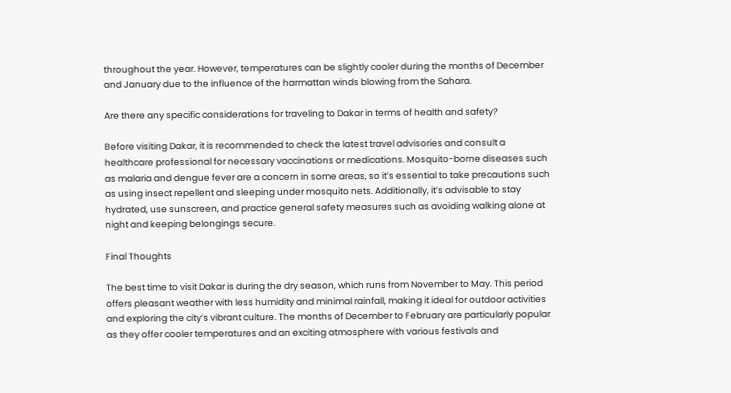throughout the year. However, temperatures can be slightly cooler during the months of December and January due to the influence of the harmattan winds blowing from the Sahara.

Are there any specific considerations for traveling to Dakar in terms of health and safety?

Before visiting Dakar, it is recommended to check the latest travel advisories and consult a healthcare professional for necessary vaccinations or medications. Mosquito-borne diseases such as malaria and dengue fever are a concern in some areas, so it’s essential to take precautions such as using insect repellent and sleeping under mosquito nets. Additionally, it’s advisable to stay hydrated, use sunscreen, and practice general safety measures such as avoiding walking alone at night and keeping belongings secure.

Final Thoughts

The best time to visit Dakar is during the dry season, which runs from November to May. This period offers pleasant weather with less humidity and minimal rainfall, making it ideal for outdoor activities and exploring the city’s vibrant culture. The months of December to February are particularly popular as they offer cooler temperatures and an exciting atmosphere with various festivals and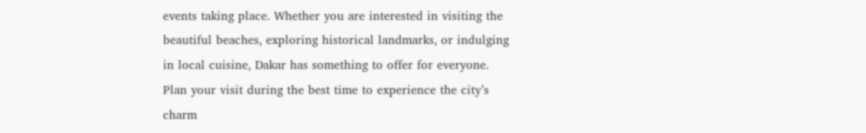events taking place. Whether you are interested in visiting the beautiful beaches, exploring historical landmarks, or indulging in local cuisine, Dakar has something to offer for everyone. Plan your visit during the best time to experience the city’s charm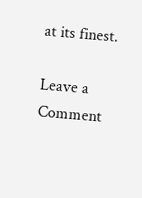at its finest.

Leave a Comment